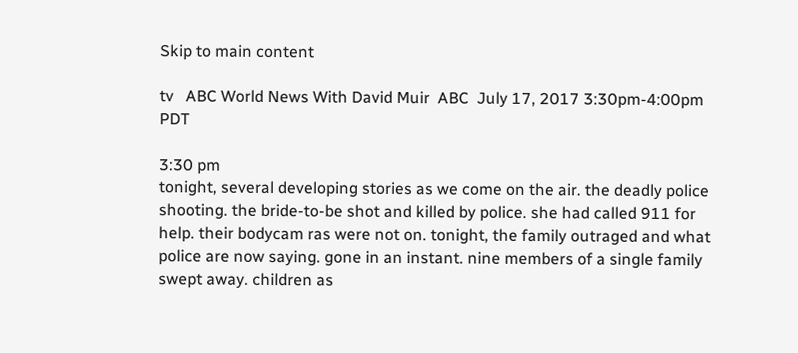Skip to main content

tv   ABC World News With David Muir  ABC  July 17, 2017 3:30pm-4:00pm PDT

3:30 pm
tonight, several developing stories as we come on the air. the deadly police shooting. the bride-to-be shot and killed by police. she had called 911 for help. their bodycam ras were not on. tonight, the family outraged and what police are now saying. gone in an instant. nine members of a single family swept away. children as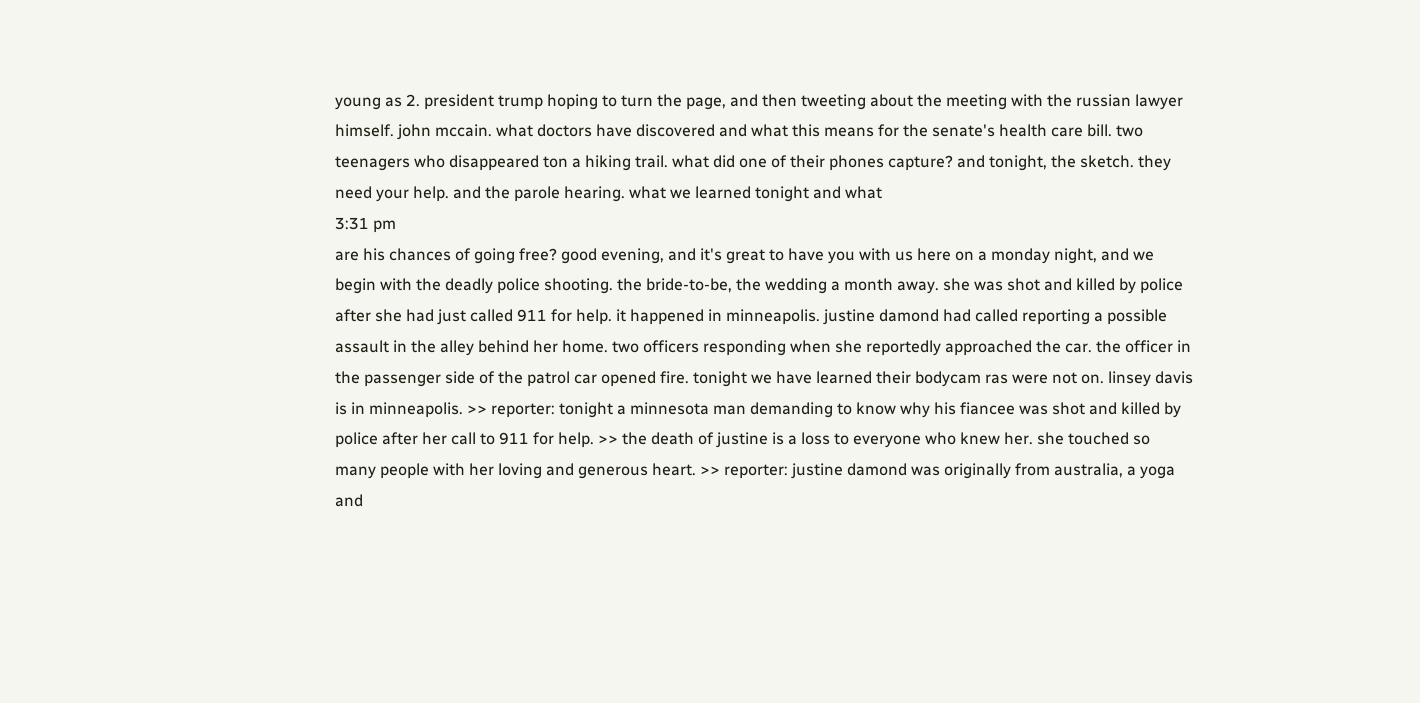young as 2. president trump hoping to turn the page, and then tweeting about the meeting with the russian lawyer himself. john mccain. what doctors have discovered and what this means for the senate's health care bill. two teenagers who disappeared ton a hiking trail. what did one of their phones capture? and tonight, the sketch. they need your help. and the parole hearing. what we learned tonight and what
3:31 pm
are his chances of going free? good evening, and it's great to have you with us here on a monday night, and we begin with the deadly police shooting. the bride-to-be, the wedding a month away. she was shot and killed by police after she had just called 911 for help. it happened in minneapolis. justine damond had called reporting a possible assault in the alley behind her home. two officers responding when she reportedly approached the car. the officer in the passenger side of the patrol car opened fire. tonight we have learned their bodycam ras were not on. linsey davis is in minneapolis. >> reporter: tonight a minnesota man demanding to know why his fiancee was shot and killed by police after her call to 911 for help. >> the death of justine is a loss to everyone who knew her. she touched so many people with her loving and generous heart. >> reporter: justine damond was originally from australia, a yoga and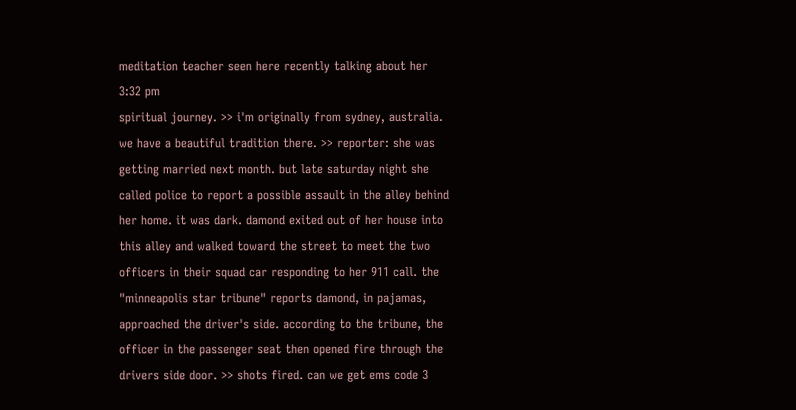meditation teacher seen here recently talking about her
3:32 pm
spiritual journey. >> i'm originally from sydney, australia. we have a beautiful tradition there. >> reporter: she was getting married next month. but late saturday night she called police to report a possible assault in the alley behind her home. it was dark. damond exited out of her house into this alley and walked toward the street to meet the two officers in their squad car responding to her 911 call. the "minneapolis star tribune" reports damond, in pajamas, approached the driver's side. according to the tribune, the officer in the passenger seat then opened fire through the drivers side door. >> shots fired. can we get ems code 3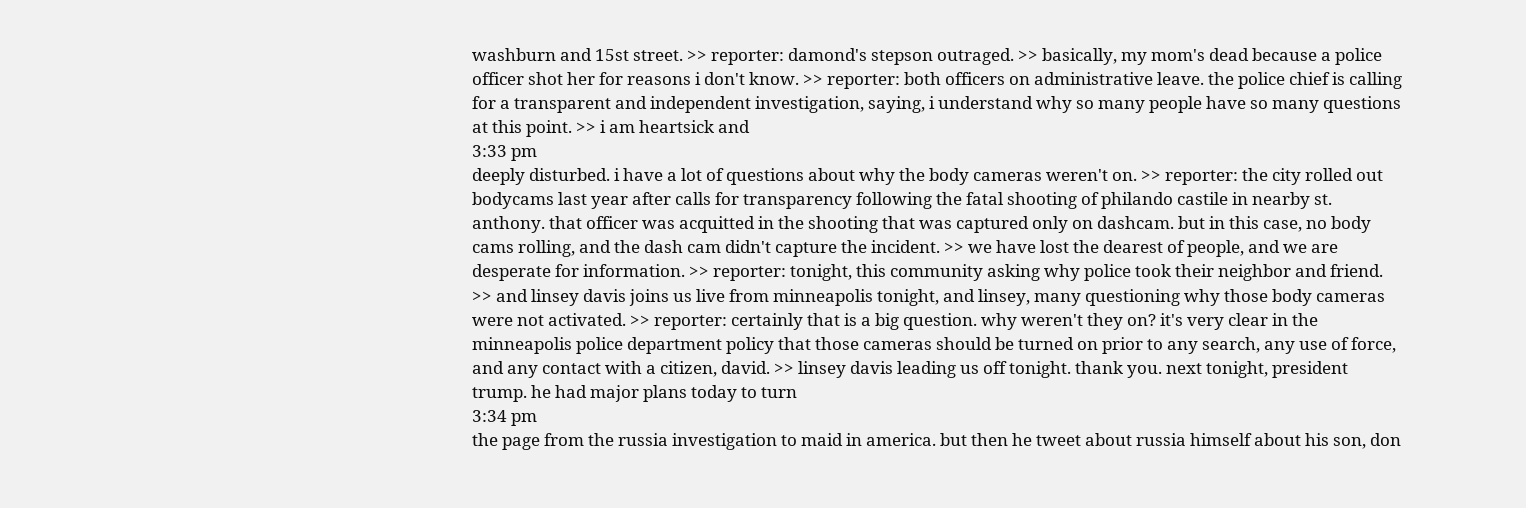washburn and 15st street. >> reporter: damond's stepson outraged. >> basically, my mom's dead because a police officer shot her for reasons i don't know. >> reporter: both officers on administrative leave. the police chief is calling for a transparent and independent investigation, saying, i understand why so many people have so many questions at this point. >> i am heartsick and
3:33 pm
deeply disturbed. i have a lot of questions about why the body cameras weren't on. >> reporter: the city rolled out bodycams last year after calls for transparency following the fatal shooting of philando castile in nearby st. anthony. that officer was acquitted in the shooting that was captured only on dashcam. but in this case, no body cams rolling, and the dash cam didn't capture the incident. >> we have lost the dearest of people, and we are desperate for information. >> reporter: tonight, this community asking why police took their neighbor and friend. >> and linsey davis joins us live from minneapolis tonight, and linsey, many questioning why those body cameras were not activated. >> reporter: certainly that is a big question. why weren't they on? it's very clear in the minneapolis police department policy that those cameras should be turned on prior to any search, any use of force, and any contact with a citizen, david. >> linsey davis leading us off tonight. thank you. next tonight, president trump. he had major plans today to turn
3:34 pm
the page from the russia investigation to maid in america. but then he tweet about russia himself about his son, don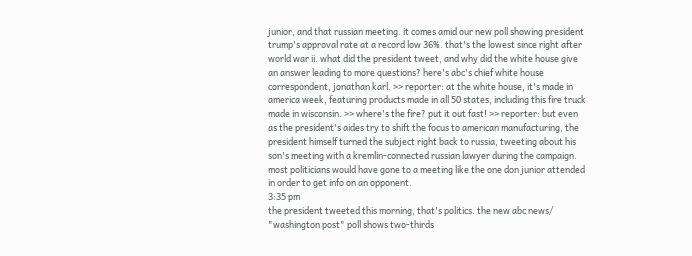junior, and that russian meeting. it comes amid our new poll showing president trump's approval rate at a record low 36%. that's the lowest since right after world war ii. what did the president tweet, and why did the white house give an answer leading to more questions? here's abc's chief white house correspondent, jonathan karl. >> reporter: at the white house, it's made in america week, featuring products made in all 50 states, including this fire truck made in wisconsin. >> where's the fire? put it out fast! >> reporter: but even as the president's aides try to shift the focus to american manufacturing, the president himself turned the subject right back to russia, tweeting about his son's meeting with a kremlin-connected russian lawyer during the campaign. most politicians would have gone to a meeting like the one don junior attended in order to get info on an opponent.
3:35 pm
the president tweeted this morning, that's politics. the new abc news/ "washington post" poll shows two-thirds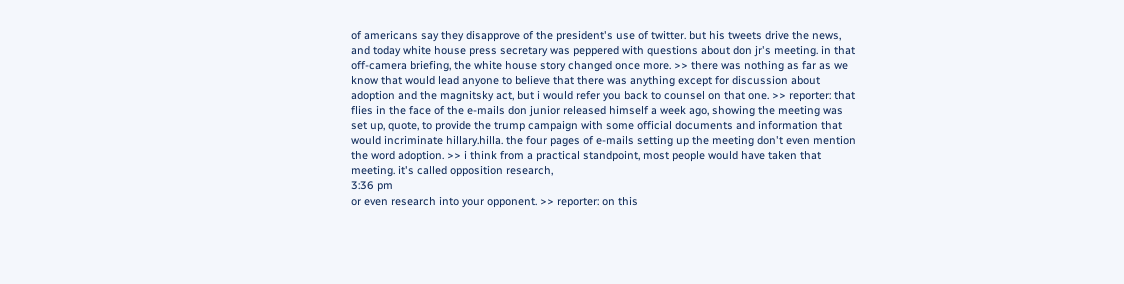of americans say they disapprove of the president's use of twitter. but his tweets drive the news, and today white house press secretary was peppered with questions about don jr's meeting. in that off-camera briefing, the white house story changed once more. >> there was nothing as far as we know that would lead anyone to believe that there was anything except for discussion about adoption and the magnitsky act, but i would refer you back to counsel on that one. >> reporter: that flies in the face of the e-mails don junior released himself a week ago, showing the meeting was set up, quote, to provide the trump campaign with some official documents and information that would incriminate hillary.hilla. the four pages of e-mails setting up the meeting don't even mention the word adoption. >> i think from a practical standpoint, most people would have taken that meeting. it's called opposition research,
3:36 pm
or even research into your opponent. >> reporter: on this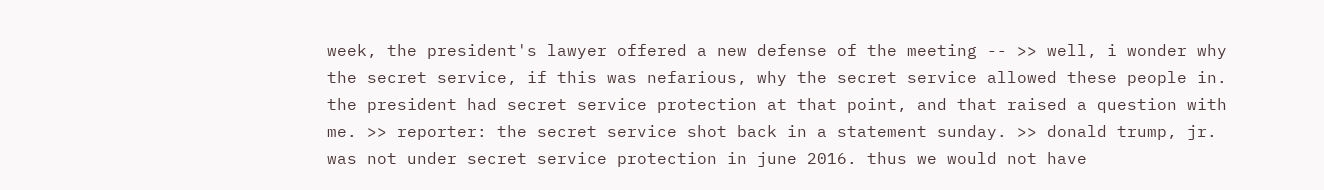week, the president's lawyer offered a new defense of the meeting -- >> well, i wonder why the secret service, if this was nefarious, why the secret service allowed these people in. the president had secret service protection at that point, and that raised a question with me. >> reporter: the secret service shot back in a statement sunday. >> donald trump, jr. was not under secret service protection in june 2016. thus we would not have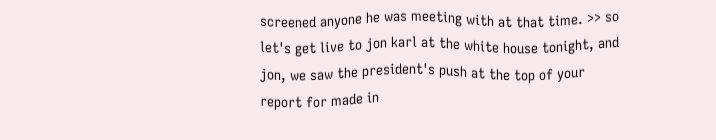screened anyone he was meeting with at that time. >> so let's get live to jon karl at the white house tonight, and jon, we saw the president's push at the top of your report for made in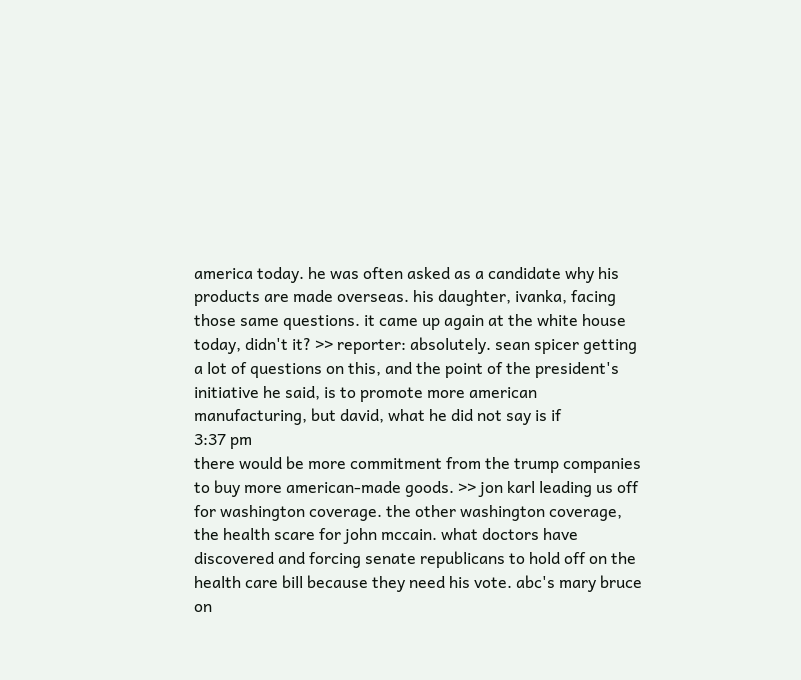america today. he was often asked as a candidate why his products are made overseas. his daughter, ivanka, facing those same questions. it came up again at the white house today, didn't it? >> reporter: absolutely. sean spicer getting a lot of questions on this, and the point of the president's initiative he said, is to promote more american manufacturing, but david, what he did not say is if
3:37 pm
there would be more commitment from the trump companies to buy more american-made goods. >> jon karl leading us off for washington coverage. the other washington coverage, the health scare for john mccain. what doctors have discovered and forcing senate republicans to hold off on the health care bill because they need his vote. abc's mary bruce on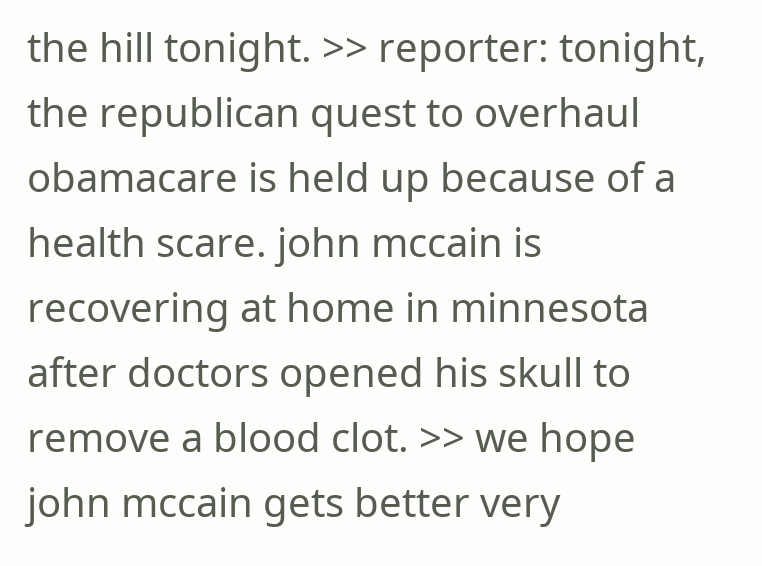the hill tonight. >> reporter: tonight, the republican quest to overhaul obamacare is held up because of a health scare. john mccain is recovering at home in minnesota after doctors opened his skull to remove a blood clot. >> we hope john mccain gets better very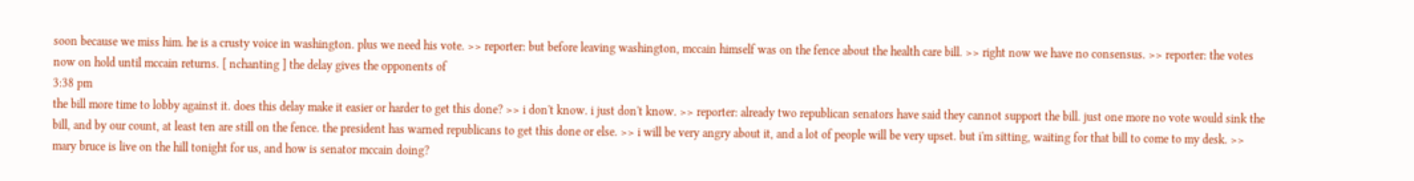soon because we miss him. he is a crusty voice in washington. plus we need his vote. >> reporter: but before leaving washington, mccain himself was on the fence about the health care bill. >> right now we have no consensus. >> reporter: the votes now on hold until mccain returns. [ nchanting ] the delay gives the opponents of
3:38 pm
the bill more time to lobby against it. does this delay make it easier or harder to get this done? >> i don't know. i just don't know. >> reporter: already two republican senators have said they cannot support the bill. just one more no vote would sink the bill, and by our count, at least ten are still on the fence. the president has warned republicans to get this done or else. >> i will be very angry about it, and a lot of people will be very upset. but i'm sitting, waiting for that bill to come to my desk. >> mary bruce is live on the hill tonight for us, and how is senator mccain doing?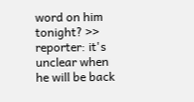word on him tonight? >> reporter: it's unclear when he will be back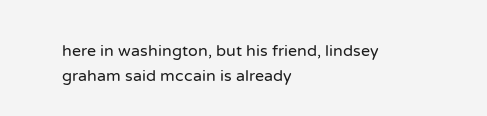here in washington, but his friend, lindsey graham said mccain is already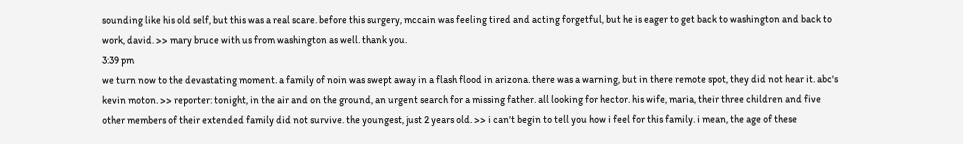sounding like his old self, but this was a real scare. before this surgery, mccain was feeling tired and acting forgetful, but he is eager to get back to washington and back to work, david. >> mary bruce with us from washington as well. thank you.
3:39 pm
we turn now to the devastating moment. a family of noin was swept away in a flash flood in arizona. there was a warning, but in there remote spot, they did not hear it. abc's kevin moton. >> reporter: tonight, in the air and on the ground, an urgent search for a missing father. all looking for hector. his wife, maria, their three children and five other members of their extended family did not survive. the youngest, just 2 years old. >> i can't begin to tell you how i feel for this family. i mean, the age of these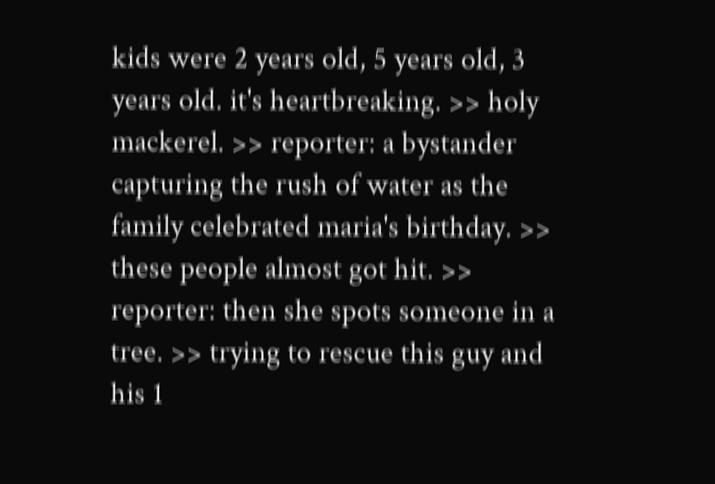kids were 2 years old, 5 years old, 3 years old. it's heartbreaking. >> holy mackerel. >> reporter: a bystander capturing the rush of water as the family celebrated maria's birthday. >> these people almost got hit. >> reporter: then she spots someone in a tree. >> trying to rescue this guy and his 1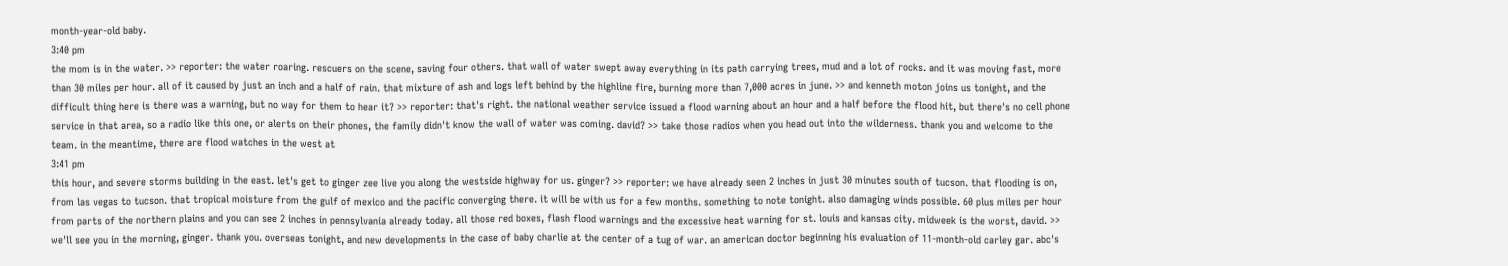month-year-old baby.
3:40 pm
the mom is in the water. >> reporter: the water roaring. rescuers on the scene, saving four others. that wall of water swept away everything in its path carrying trees, mud and a lot of rocks. and it was moving fast, more than 30 miles per hour. all of it caused by just an inch and a half of rain. that mixture of ash and logs left behind by the highline fire, burning more than 7,000 acres in june. >> and kenneth moton joins us tonight, and the difficult thing here is there was a warning, but no way for them to hear it? >> reporter: that's right. the national weather service issued a flood warning about an hour and a half before the flood hit, but there's no cell phone service in that area, so a radio like this one, or alerts on their phones, the family didn't know the wall of water was coming. david? >> take those radios when you head out into the wilderness. thank you and welcome to the team. in the meantime, there are flood watches in the west at
3:41 pm
this hour, and severe storms building in the east. let's get to ginger zee live you along the westside highway for us. ginger? >> reporter: we have already seen 2 inches in just 30 minutes south of tucson. that flooding is on, from las vegas to tucson. that tropical moisture from the gulf of mexico and the pacific converging there. it will be with us for a few months. something to note tonight. also damaging winds possible. 60 plus miles per hour from parts of the northern plains and you can see 2 inches in pennsylvania already today. all those red boxes, flash flood warnings and the excessive heat warning for st. louis and kansas city. midweek is the worst, david. >> we'll see you in the morning, ginger. thank you. overseas tonight, and new developments in the case of baby charlie at the center of a tug of war. an american doctor beginning his evaluation of 11-month-old carley gar. abc's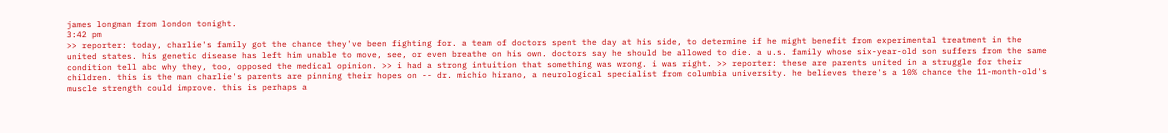james longman from london tonight.
3:42 pm
>> reporter: today, charlie's family got the chance they've been fighting for. a team of doctors spent the day at his side, to determine if he might benefit from experimental treatment in the united states. his genetic disease has left him unable to move, see, or even breathe on his own. doctors say he should be allowed to die. a u.s. family whose six-year-old son suffers from the same condition tell abc why they, too, opposed the medical opinion. >> i had a strong intuition that something was wrong. i was right. >> reporter: these are parents united in a struggle for their children. this is the man charlie's parents are pinning their hopes on -- dr. michio hirano, a neurological specialist from columbia university. he believes there's a 10% chance the 11-month-old's muscle strength could improve. this is perhaps a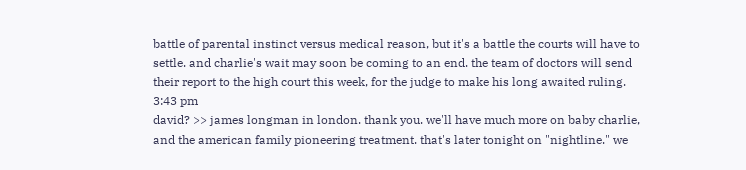battle of parental instinct versus medical reason, but it's a battle the courts will have to settle. and charlie's wait may soon be coming to an end. the team of doctors will send their report to the high court this week, for the judge to make his long awaited ruling.
3:43 pm
david? >> james longman in london. thank you. we'll have much more on baby charlie, and the american family pioneering treatment. that's later tonight on "nightline." we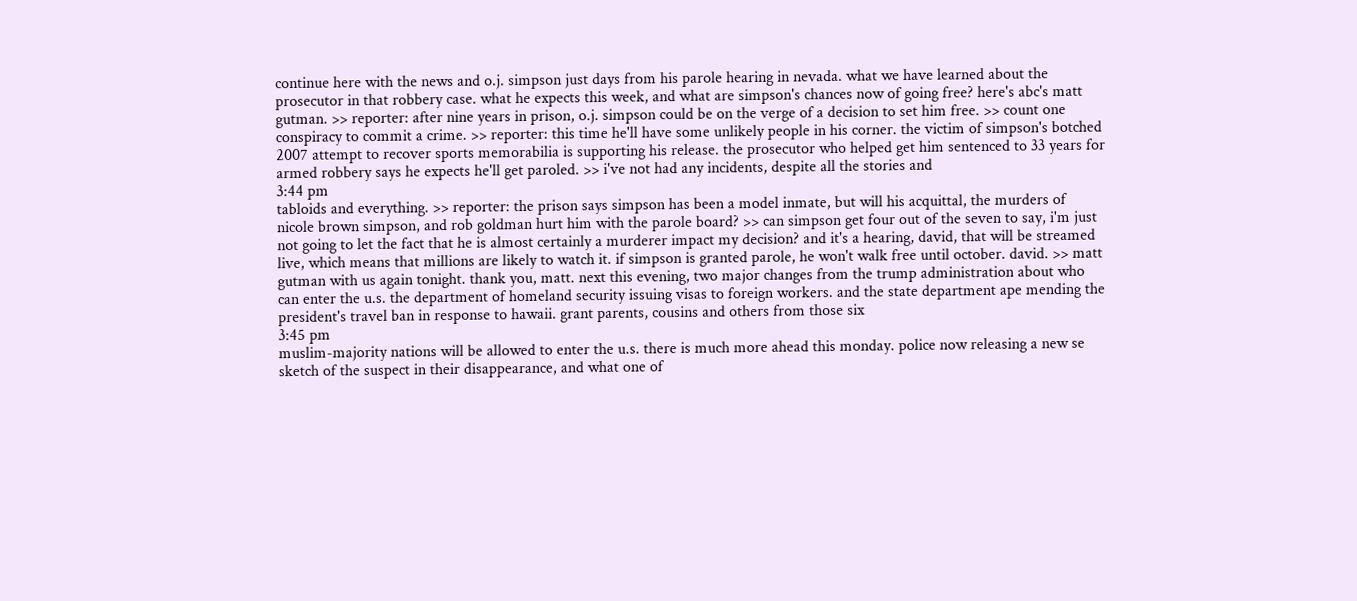continue here with the news and o.j. simpson just days from his parole hearing in nevada. what we have learned about the prosecutor in that robbery case. what he expects this week, and what are simpson's chances now of going free? here's abc's matt gutman. >> reporter: after nine years in prison, o.j. simpson could be on the verge of a decision to set him free. >> count one conspiracy to commit a crime. >> reporter: this time he'll have some unlikely people in his corner. the victim of simpson's botched 2007 attempt to recover sports memorabilia is supporting his release. the prosecutor who helped get him sentenced to 33 years for armed robbery says he expects he'll get paroled. >> i've not had any incidents, despite all the stories and
3:44 pm
tabloids and everything. >> reporter: the prison says simpson has been a model inmate, but will his acquittal, the murders of nicole brown simpson, and rob goldman hurt him with the parole board? >> can simpson get four out of the seven to say, i'm just not going to let the fact that he is almost certainly a murderer impact my decision? and it's a hearing, david, that will be streamed live, which means that millions are likely to watch it. if simpson is granted parole, he won't walk free until october. david. >> matt gutman with us again tonight. thank you, matt. next this evening, two major changes from the trump administration about who can enter the u.s. the department of homeland security issuing visas to foreign workers. and the state department ape mending the president's travel ban in response to hawaii. grant parents, cousins and others from those six
3:45 pm
muslim-majority nations will be allowed to enter the u.s. there is much more ahead this monday. police now releasing a new se sketch of the suspect in their disappearance, and what one of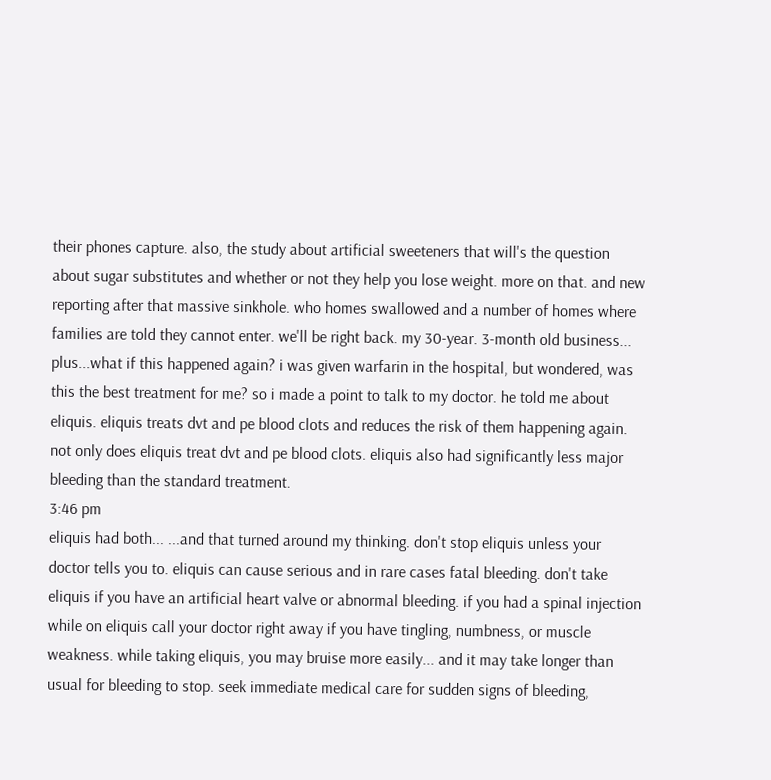their phones capture. also, the study about artificial sweeteners that will's the question about sugar substitutes and whether or not they help you lose weight. more on that. and new reporting after that massive sinkhole. who homes swallowed and a number of homes where families are told they cannot enter. we'll be right back. my 30-year. 3-month old business... plus...what if this happened again? i was given warfarin in the hospital, but wondered, was this the best treatment for me? so i made a point to talk to my doctor. he told me about eliquis. eliquis treats dvt and pe blood clots and reduces the risk of them happening again. not only does eliquis treat dvt and pe blood clots. eliquis also had significantly less major bleeding than the standard treatment.
3:46 pm
eliquis had both... ...and that turned around my thinking. don't stop eliquis unless your doctor tells you to. eliquis can cause serious and in rare cases fatal bleeding. don't take eliquis if you have an artificial heart valve or abnormal bleeding. if you had a spinal injection while on eliquis call your doctor right away if you have tingling, numbness, or muscle weakness. while taking eliquis, you may bruise more easily... and it may take longer than usual for bleeding to stop. seek immediate medical care for sudden signs of bleeding,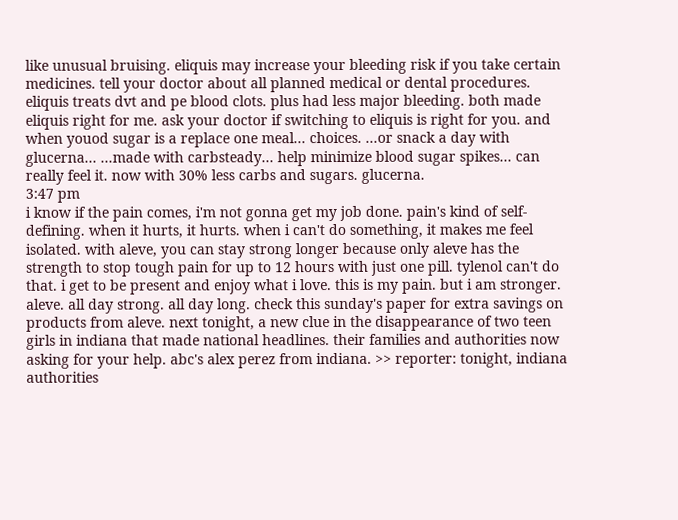like unusual bruising. eliquis may increase your bleeding risk if you take certain medicines. tell your doctor about all planned medical or dental procedures. eliquis treats dvt and pe blood clots. plus had less major bleeding. both made eliquis right for me. ask your doctor if switching to eliquis is right for you. and when youod sugar is a replace one meal... choices. ...or snack a day with glucerna... ...made with carbsteady... help minimize blood sugar spikes... can really feel it. now with 30% less carbs and sugars. glucerna.
3:47 pm
i know if the pain comes, i'm not gonna get my job done. pain's kind of self-defining. when it hurts, it hurts. when i can't do something, it makes me feel isolated. with aleve, you can stay strong longer because only aleve has the strength to stop tough pain for up to 12 hours with just one pill. tylenol can't do that. i get to be present and enjoy what i love. this is my pain. but i am stronger. aleve. all day strong. all day long. check this sunday's paper for extra savings on products from aleve. next tonight, a new clue in the disappearance of two teen girls in indiana that made national headlines. their families and authorities now asking for your help. abc's alex perez from indiana. >> reporter: tonight, indiana authorities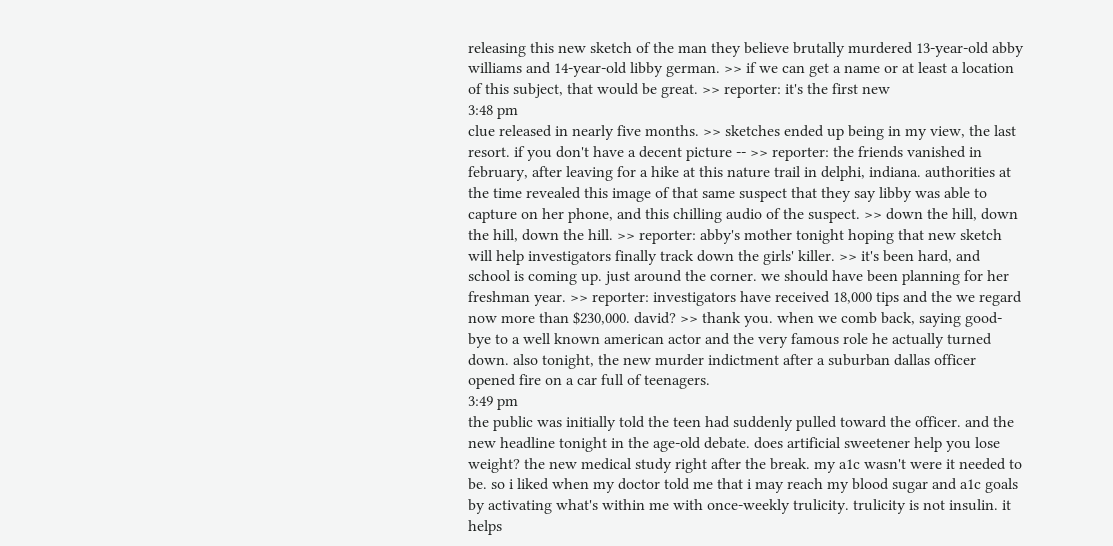releasing this new sketch of the man they believe brutally murdered 13-year-old abby williams and 14-year-old libby german. >> if we can get a name or at least a location of this subject, that would be great. >> reporter: it's the first new
3:48 pm
clue released in nearly five months. >> sketches ended up being in my view, the last resort. if you don't have a decent picture -- >> reporter: the friends vanished in february, after leaving for a hike at this nature trail in delphi, indiana. authorities at the time revealed this image of that same suspect that they say libby was able to capture on her phone, and this chilling audio of the suspect. >> down the hill, down the hill, down the hill. >> reporter: abby's mother tonight hoping that new sketch will help investigators finally track down the girls' killer. >> it's been hard, and school is coming up. just around the corner. we should have been planning for her freshman year. >> reporter: investigators have received 18,000 tips and the we regard now more than $230,000. david? >> thank you. when we comb back, saying good-bye to a well known american actor and the very famous role he actually turned down. also tonight, the new murder indictment after a suburban dallas officer opened fire on a car full of teenagers.
3:49 pm
the public was initially told the teen had suddenly pulled toward the officer. and the new headline tonight in the age-old debate. does artificial sweetener help you lose weight? the new medical study right after the break. my a1c wasn't were it needed to be. so i liked when my doctor told me that i may reach my blood sugar and a1c goals by activating what's within me with once-weekly trulicity. trulicity is not insulin. it helps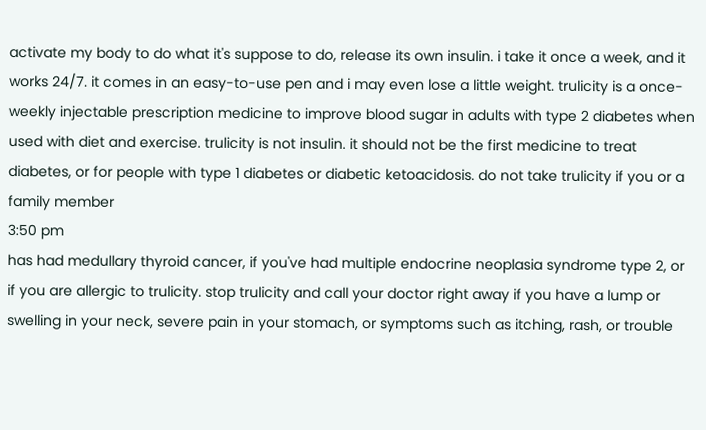activate my body to do what it's suppose to do, release its own insulin. i take it once a week, and it works 24/7. it comes in an easy-to-use pen and i may even lose a little weight. trulicity is a once-weekly injectable prescription medicine to improve blood sugar in adults with type 2 diabetes when used with diet and exercise. trulicity is not insulin. it should not be the first medicine to treat diabetes, or for people with type 1 diabetes or diabetic ketoacidosis. do not take trulicity if you or a family member
3:50 pm
has had medullary thyroid cancer, if you've had multiple endocrine neoplasia syndrome type 2, or if you are allergic to trulicity. stop trulicity and call your doctor right away if you have a lump or swelling in your neck, severe pain in your stomach, or symptoms such as itching, rash, or trouble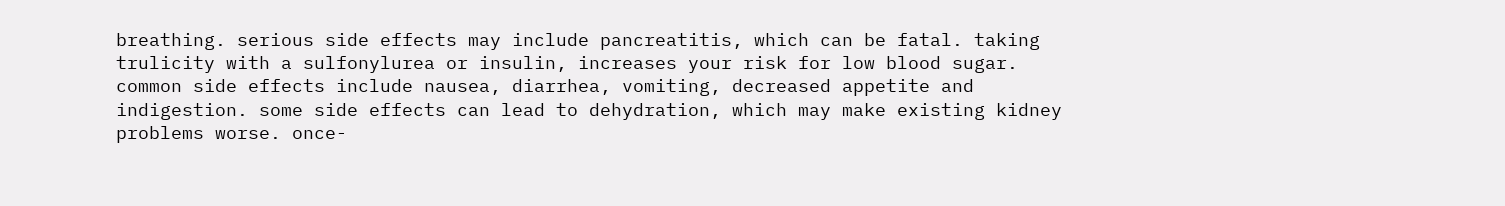breathing. serious side effects may include pancreatitis, which can be fatal. taking trulicity with a sulfonylurea or insulin, increases your risk for low blood sugar. common side effects include nausea, diarrhea, vomiting, decreased appetite and indigestion. some side effects can lead to dehydration, which may make existing kidney problems worse. once-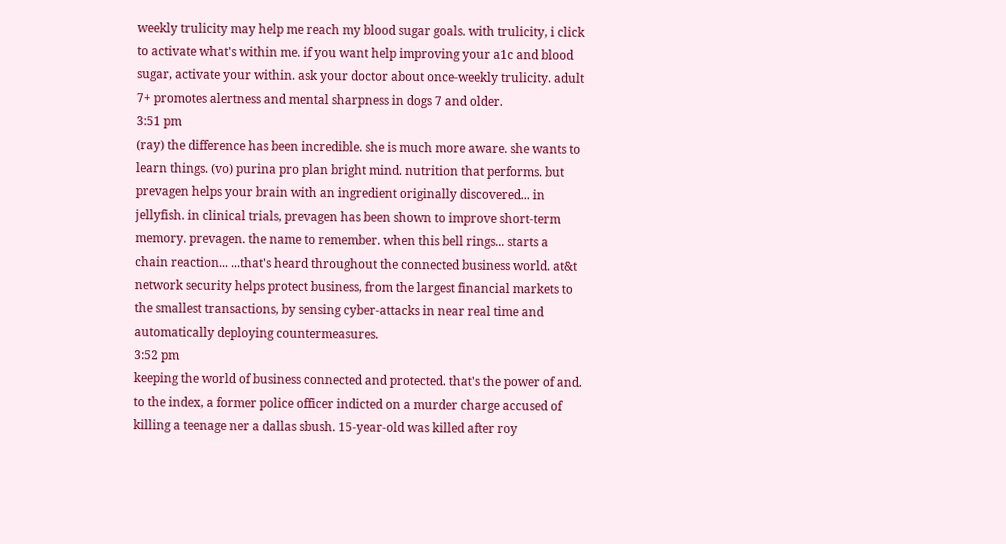weekly trulicity may help me reach my blood sugar goals. with trulicity, i click to activate what's within me. if you want help improving your a1c and blood sugar, activate your within. ask your doctor about once-weekly trulicity. adult 7+ promotes alertness and mental sharpness in dogs 7 and older.
3:51 pm
(ray) the difference has been incredible. she is much more aware. she wants to learn things. (vo) purina pro plan bright mind. nutrition that performs. but prevagen helps your brain with an ingredient originally discovered... in jellyfish. in clinical trials, prevagen has been shown to improve short-term memory. prevagen. the name to remember. when this bell rings... starts a chain reaction... ...that's heard throughout the connected business world. at&t network security helps protect business, from the largest financial markets to the smallest transactions, by sensing cyber-attacks in near real time and automatically deploying countermeasures.
3:52 pm
keeping the world of business connected and protected. that's the power of and. to the index, a former police officer indicted on a murder charge accused of killing a teenage ner a dallas sbush. 15-year-old was killed after roy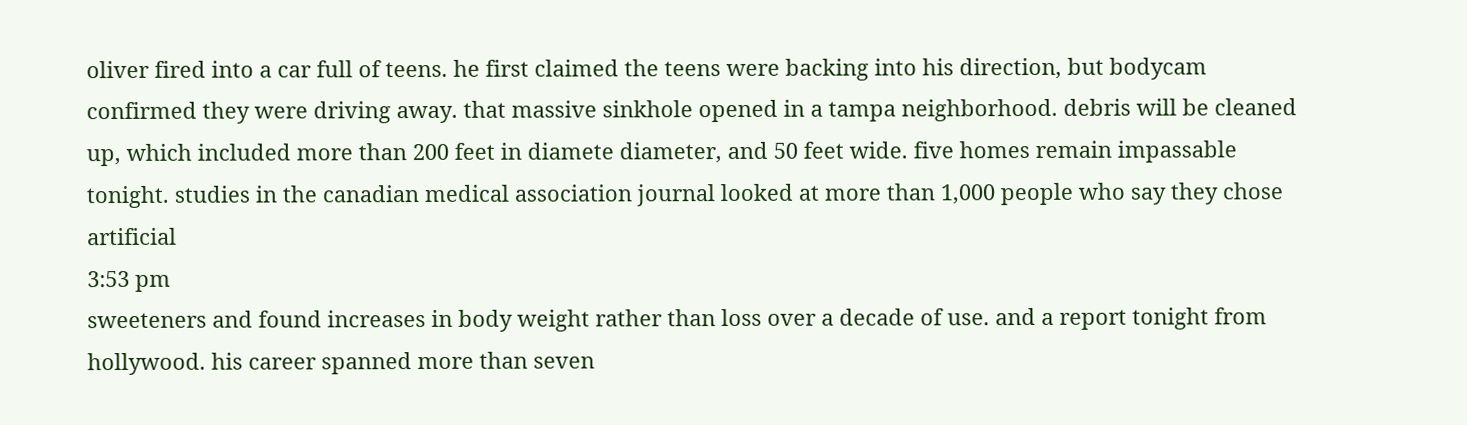oliver fired into a car full of teens. he first claimed the teens were backing into his direction, but bodycam confirmed they were driving away. that massive sinkhole opened in a tampa neighborhood. debris will be cleaned up, which included more than 200 feet in diamete diameter, and 50 feet wide. five homes remain impassable tonight. studies in the canadian medical association journal looked at more than 1,000 people who say they chose artificial
3:53 pm
sweeteners and found increases in body weight rather than loss over a decade of use. and a report tonight from hollywood. his career spanned more than seven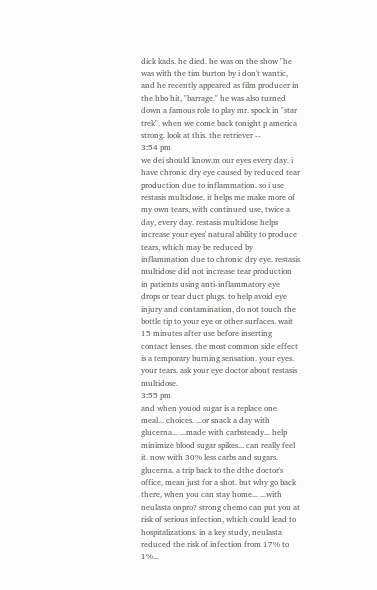dick kads. he died. he was on the show "he was with the tim burton by i don't wantic, and he recently appeared as film producer in the hbo hit, "barrage." he was also turned down a famous role to play mr. spock in "star trek". when we come back tonight p america strong. look at this. the retriever --
3:54 pm
we dei should know.m our eyes every day. i have chronic dry eye caused by reduced tear production due to inflammation. so i use restasis multidose. it helps me make more of my own tears, with continued use, twice a day, every day. restasis multidose helps increase your eyes' natural ability to produce tears, which may be reduced by inflammation due to chronic dry eye. restasis multidose did not increase tear production in patients using anti-inflammatory eye drops or tear duct plugs. to help avoid eye injury and contamination, do not touch the bottle tip to your eye or other surfaces. wait 15 minutes after use before inserting contact lenses. the most common side effect is a temporary burning sensation. your eyes. your tears. ask your eye doctor about restasis multidose.
3:55 pm
and when youod sugar is a replace one meal... choices. ...or snack a day with glucerna... ...made with carbsteady... help minimize blood sugar spikes... can really feel it. now with 30% less carbs and sugars. glucerna. a trip back to the dthe doctor's office, mean just for a shot. but why go back there, when you can stay home... ...with neulasta onpro? strong chemo can put you at risk of serious infection, which could lead to hospitalizations. in a key study, neulasta reduced the risk of infection from 17% to 1%...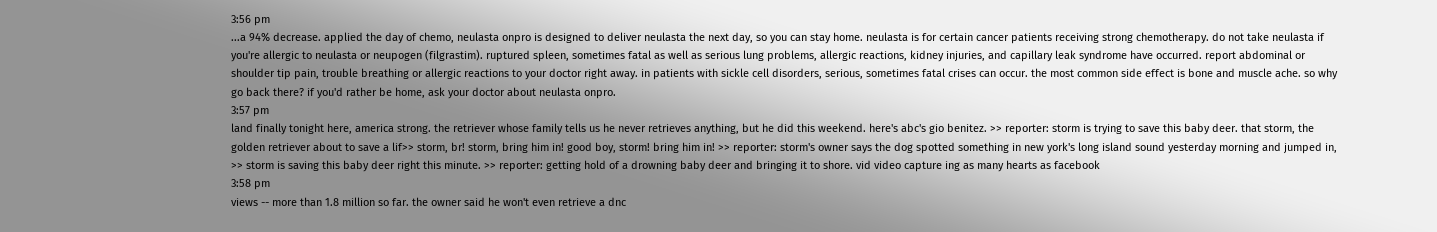3:56 pm
...a 94% decrease. applied the day of chemo, neulasta onpro is designed to deliver neulasta the next day, so you can stay home. neulasta is for certain cancer patients receiving strong chemotherapy. do not take neulasta if you're allergic to neulasta or neupogen (filgrastim). ruptured spleen, sometimes fatal as well as serious lung problems, allergic reactions, kidney injuries, and capillary leak syndrome have occurred. report abdominal or shoulder tip pain, trouble breathing or allergic reactions to your doctor right away. in patients with sickle cell disorders, serious, sometimes fatal crises can occur. the most common side effect is bone and muscle ache. so why go back there? if you'd rather be home, ask your doctor about neulasta onpro.
3:57 pm
land finally tonight here, america strong. the retriever whose family tells us he never retrieves anything, but he did this weekend. here's abc's gio benitez. >> reporter: storm is trying to save this baby deer. that storm, the golden retriever about to save a lif>> storm, br! storm, bring him in! good boy, storm! bring him in! >> reporter: storm's owner says the dog spotted something in new york's long island sound yesterday morning and jumped in, >> storm is saving this baby deer right this minute. >> reporter: getting hold of a drowning baby deer and bringing it to shore. vid video capture ing as many hearts as facebook
3:58 pm
views -- more than 1.8 million so far. the owner said he won't even retrieve a dnc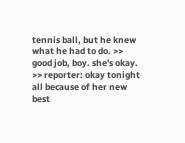tennis ball, but he knew what he had to do. >> good job, boy. she's okay. >> reporter: okay tonight all because of her new best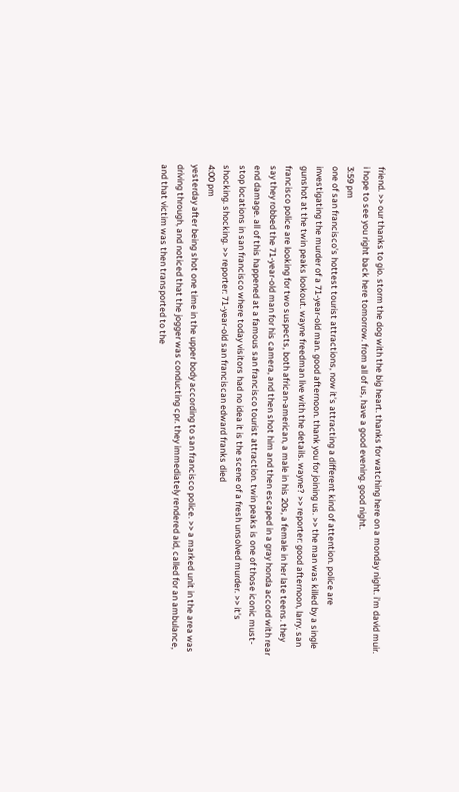friend. >> our thanks to gio. storm the dog with the big heart. thanks for watching here on a monday night. i'm david muir. i hope to see you right back here tomorrow. from all of us, have a good evening. good night.
3:59 pm
one of san francisco's hottest tourist attractions, now it's attracting a different kind of attention. police are investigating the murder of a 71-year-old man. good afternoon. thank you for joining us. >> the man was killed by a single gunshot at the twin peaks lookout. wayne freedman live with the details. wayne? >> reporter: good afternoon, larry. san francisco police are looking for two suspects, both african-american, a male in his 20s, a female in her late teens. they say they robbed the 71-year-old man for his camera, and then shot him and then escaped in a gray honda accord with rear end damage. all of this happened at a famous san francisco tourist attraction. twin peaks is one of those iconic must-stop locations in san francisco where today visitors had no idea it is the scene of a fresh unsolved murder. >> it's shocking. shocking. >> reporter: 71-year-old san franciscan edward franks died
4:00 pm
yesterday after being shot one time in the upper body according to san francisco police. >> a marked unit in the area was driving through, and noticed that the jogger was conducting cpr. they immediately rendered aid, called for an ambulance, and that victim was then transported to the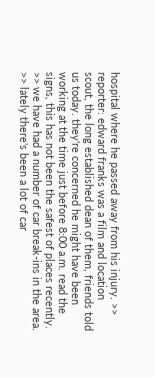hospital where he passed away from his injury. >> reporter: edward franks was a film and location scout, the long established dean of them, friends told us today. they're concerned he might have been working at the time just before 8:00 a.m. read the signs, this has not been the safest of places recently. >> we have had a number of car break-ins in the area. >> lately there's been a lot of car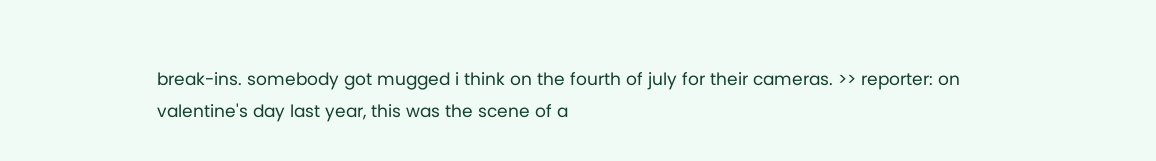break-ins. somebody got mugged i think on the fourth of july for their cameras. >> reporter: on valentine's day last year, this was the scene of a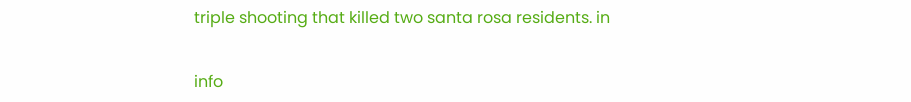triple shooting that killed two santa rosa residents. in


info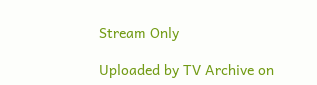Stream Only

Uploaded by TV Archive on